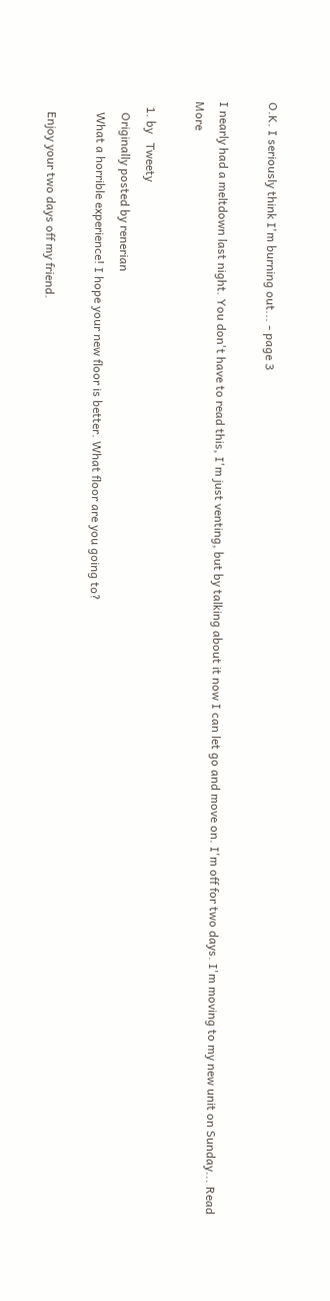O.K. I seriously think I'm burning out... - page 3

I nearly had a meltdown last night. You don't have to read this, I'm just venting, but by talking about it now I can let go and move on. I'm off for two days. I'm moving to my new unit on Sunday... Read More

  1. by   Tweety
    Originally posted by renerian
    What a horrible experience! I hope your new floor is better. What floor are you going to?

    Enjoy your two days off my friend.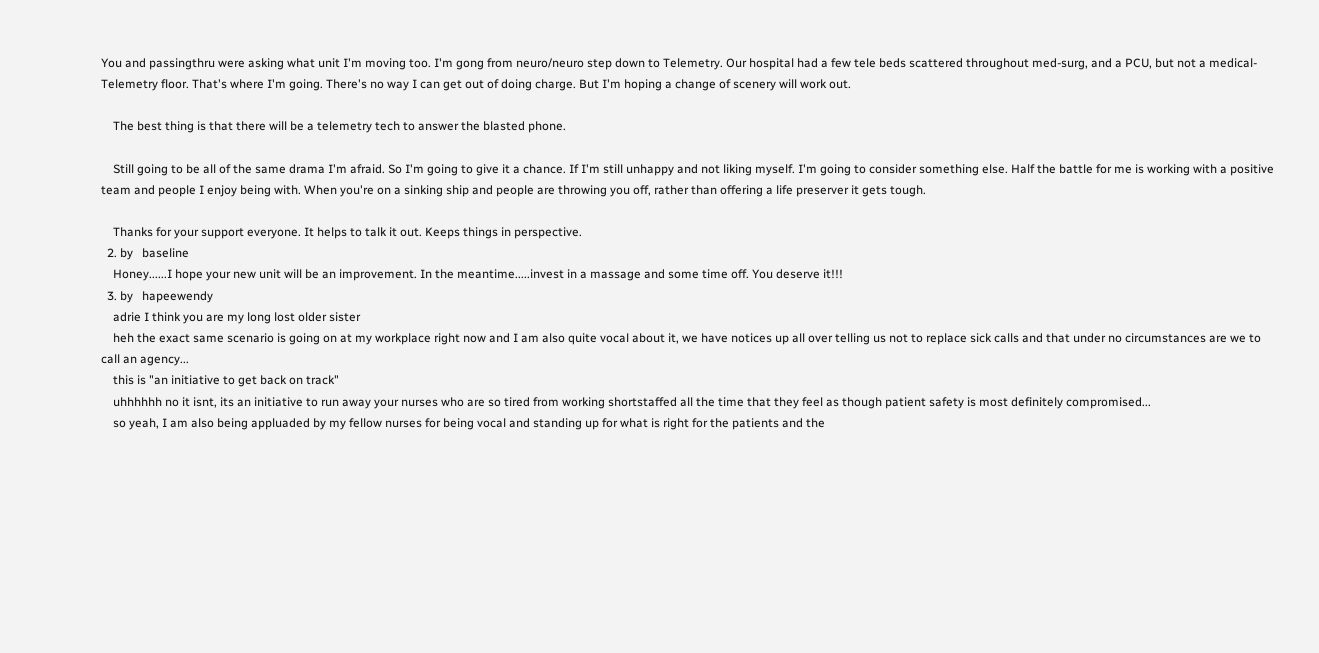You and passingthru were asking what unit I'm moving too. I'm gong from neuro/neuro step down to Telemetry. Our hospital had a few tele beds scattered throughout med-surg, and a PCU, but not a medical-Telemetry floor. That's where I'm going. There's no way I can get out of doing charge. But I'm hoping a change of scenery will work out.

    The best thing is that there will be a telemetry tech to answer the blasted phone.

    Still going to be all of the same drama I'm afraid. So I'm going to give it a chance. If I'm still unhappy and not liking myself. I'm going to consider something else. Half the battle for me is working with a positive team and people I enjoy being with. When you're on a sinking ship and people are throwing you off, rather than offering a life preserver it gets tough.

    Thanks for your support everyone. It helps to talk it out. Keeps things in perspective.
  2. by   baseline
    Honey......I hope your new unit will be an improvement. In the meantime.....invest in a massage and some time off. You deserve it!!!
  3. by   hapeewendy
    adrie I think you are my long lost older sister
    heh the exact same scenario is going on at my workplace right now and I am also quite vocal about it, we have notices up all over telling us not to replace sick calls and that under no circumstances are we to call an agency...
    this is "an initiative to get back on track"
    uhhhhhh no it isnt, its an initiative to run away your nurses who are so tired from working shortstaffed all the time that they feel as though patient safety is most definitely compromised...
    so yeah, I am also being appluaded by my fellow nurses for being vocal and standing up for what is right for the patients and the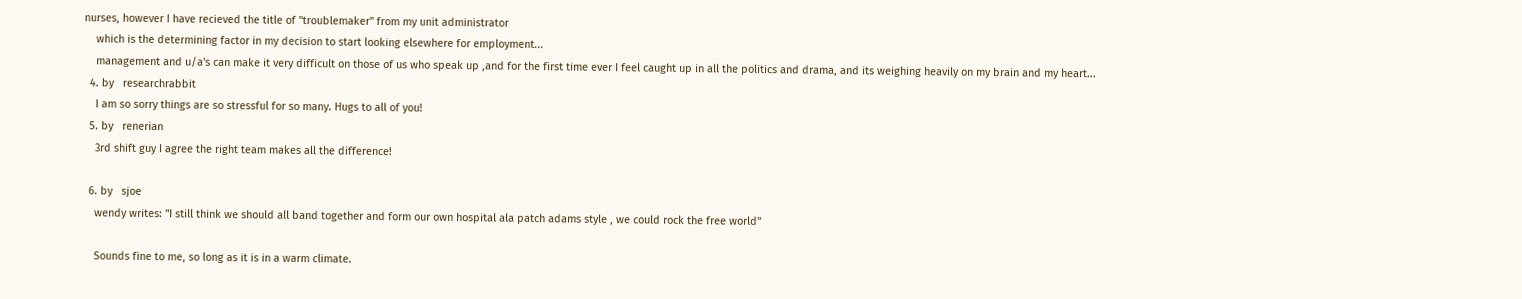nurses, however I have recieved the title of "troublemaker" from my unit administrator
    which is the determining factor in my decision to start looking elsewhere for employment...
    management and u/a's can make it very difficult on those of us who speak up ,and for the first time ever I feel caught up in all the politics and drama, and its weighing heavily on my brain and my heart...
  4. by   researchrabbit
    I am so sorry things are so stressful for so many. Hugs to all of you!
  5. by   renerian
    3rd shift guy I agree the right team makes all the difference!

  6. by   sjoe
    wendy writes: "I still think we should all band together and form our own hospital ala patch adams style , we could rock the free world"

    Sounds fine to me, so long as it is in a warm climate.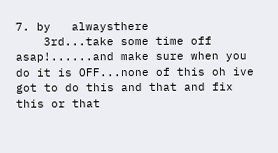7. by   alwaysthere
    3rd...take some time off asap!......and make sure when you do it is OFF...none of this oh ive got to do this and that and fix this or that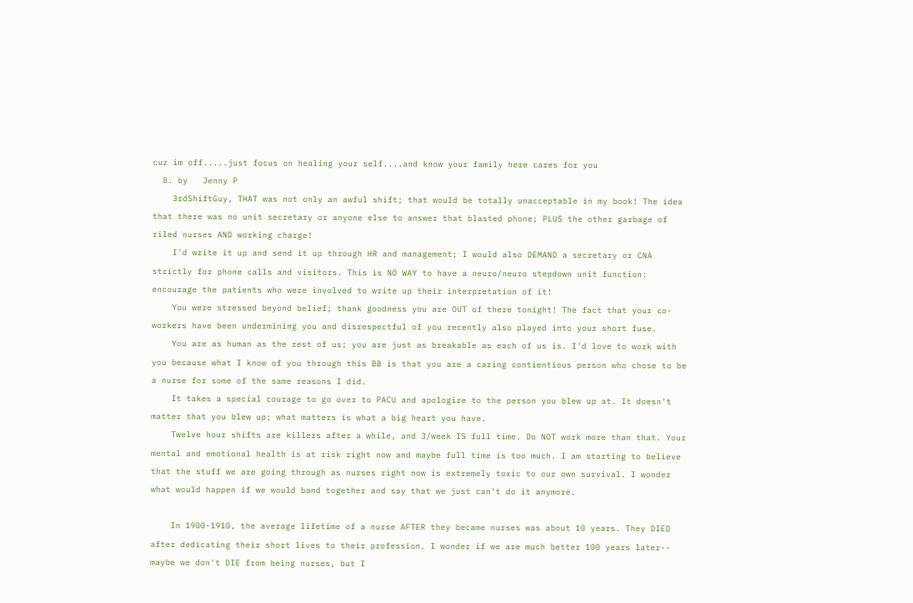cuz im off.....just focus on healing your self....and know your family here cares for you
  8. by   Jenny P
    3rdShiftGuy, THAT was not only an awful shift; that would be totally unacceptable in my book! The idea that there was no unit secretary or anyone else to answer that blasted phone; PLUS the other garbage of riled nurses AND working charge!
    I'd write it up and send it up through HR and management; I would also DEMAND a secretary or CNA strictly for phone calls and visitors. This is NO WAY to have a neuro/neuro stepdown unit function: encourage the patients who were involved to write up their interpretation of it!
    You were stressed beyond belief; thank goodness you are OUT of there tonight! The fact that your co-workers have been undermining you and disrespectful of you recently also played into your short fuse.
    You are as human as the rest of us; you are just as breakable as each of us is. I'd love to work with you because what I know of you through this BB is that you are a caring contientious person who chose to be a nurse for some of the same reasons I did.
    It takes a special courage to go over to PACU and apologize to the person you blew up at. It doesn't matter that you blew up; what matters is what a big heart you have.
    Twelve hour shifts are killers after a while, and 3/week IS full time. Do NOT work more than that. Your mental and emotional health is at risk right now and maybe full time is too much. I am starting to believe that the stuff we are going through as nurses right now is extremely toxic to our own survival. I wonder what would happen if we would band together and say that we just can't do it anymore.

    In 1900-1910, the average lifetime of a nurse AFTER they became nurses was about 10 years. They DIED after dedicating their short lives to their profession. I wonder if we are much better 100 years later-- maybe we don't DIE from being nurses, but I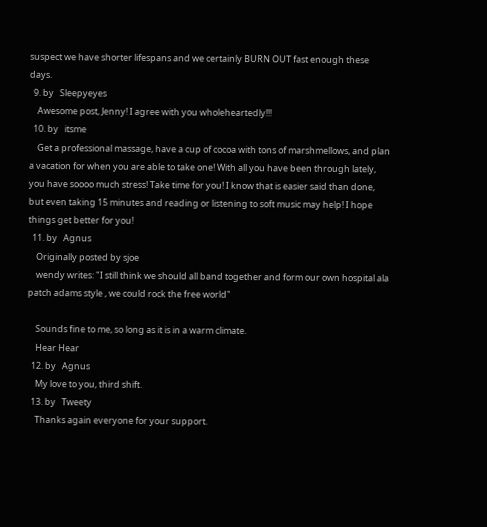suspect we have shorter lifespans and we certainly BURN OUT fast enough these days.
  9. by   Sleepyeyes
    Awesome post, Jenny! I agree with you wholeheartedly!!!
  10. by   itsme
    Get a professional massage, have a cup of cocoa with tons of marshmellows, and plan a vacation for when you are able to take one! With all you have been through lately, you have soooo much stress! Take time for you! I know that is easier said than done, but even taking 15 minutes and reading or listening to soft music may help! I hope things get better for you!
  11. by   Agnus
    Originally posted by sjoe
    wendy writes: "I still think we should all band together and form our own hospital ala patch adams style , we could rock the free world"

    Sounds fine to me, so long as it is in a warm climate.
    Hear Hear
  12. by   Agnus
    My love to you, third shift.
  13. by   Tweety
    Thanks again everyone for your support.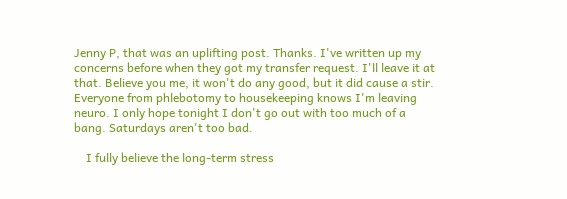Jenny P, that was an uplifting post. Thanks. I've written up my concerns before when they got my transfer request. I'll leave it at that. Believe you me, it won't do any good, but it did cause a stir. Everyone from phlebotomy to housekeeping knows I'm leaving neuro. I only hope tonight I don't go out with too much of a bang. Saturdays aren't too bad.

    I fully believe the long-term stress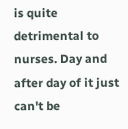is quite detrimental to nurses. Day and after day of it just can't be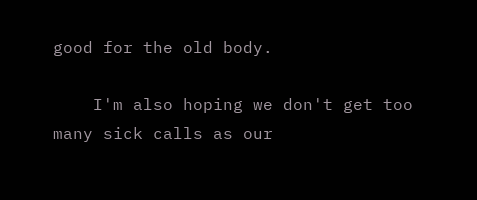good for the old body.

    I'm also hoping we don't get too many sick calls as our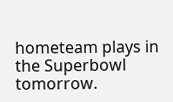hometeam plays in the Superbowl tomorrow.